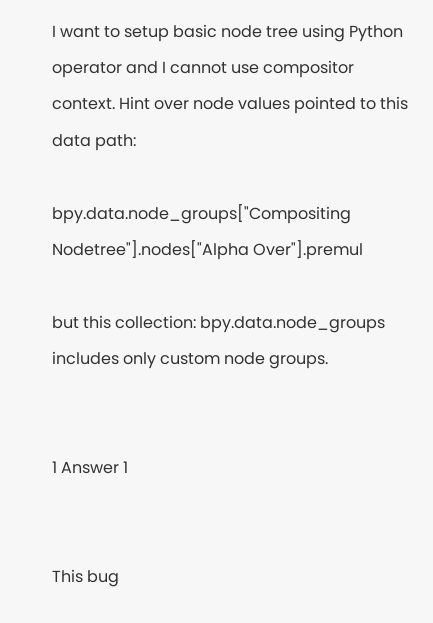I want to setup basic node tree using Python operator and I cannot use compositor context. Hint over node values pointed to this data path:

bpy.data.node_groups["Compositing Nodetree"].nodes["Alpha Over"].premul

but this collection: bpy.data.node_groups includes only custom node groups.


1 Answer 1


This bug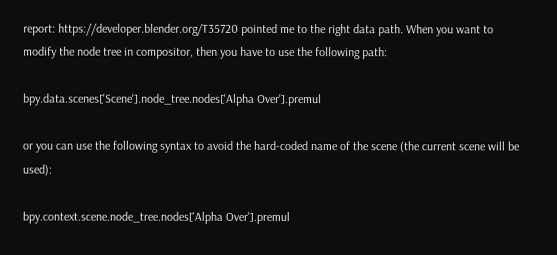report: https://developer.blender.org/T35720 pointed me to the right data path. When you want to modify the node tree in compositor, then you have to use the following path:

bpy.data.scenes['Scene'].node_tree.nodes['Alpha Over'].premul

or you can use the following syntax to avoid the hard-coded name of the scene (the current scene will be used):

bpy.context.scene.node_tree.nodes['Alpha Over'].premul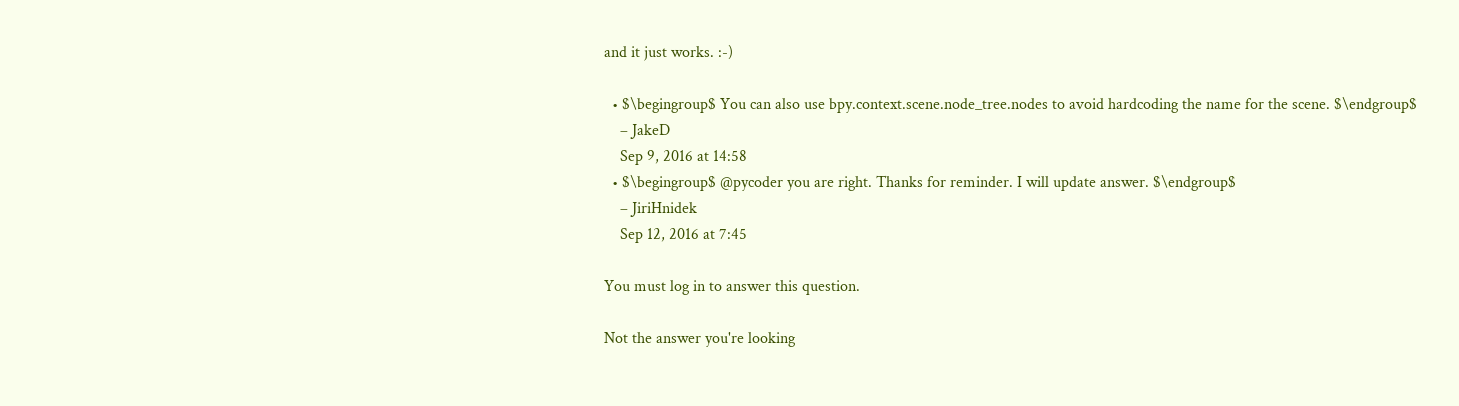and it just works. :-)

  • $\begingroup$ You can also use bpy.context.scene.node_tree.nodes to avoid hardcoding the name for the scene. $\endgroup$
    – JakeD
    Sep 9, 2016 at 14:58
  • $\begingroup$ @pycoder you are right. Thanks for reminder. I will update answer. $\endgroup$
    – JiriHnidek
    Sep 12, 2016 at 7:45

You must log in to answer this question.

Not the answer you're looking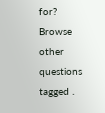for? Browse other questions tagged .